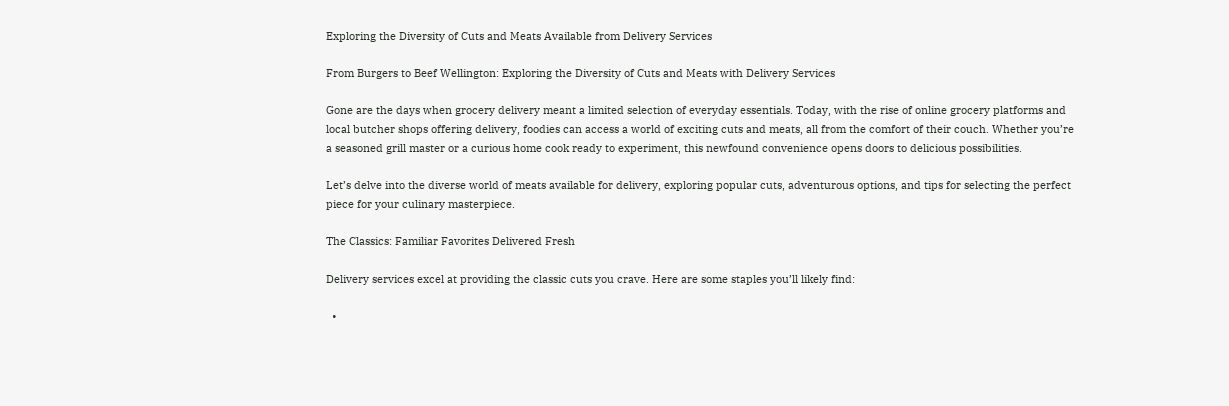Exploring the Diversity of Cuts and Meats Available from Delivery Services

From Burgers to Beef Wellington: Exploring the Diversity of Cuts and Meats with Delivery Services

Gone are the days when grocery delivery meant a limited selection of everyday essentials. Today, with the rise of online grocery platforms and local butcher shops offering delivery, foodies can access a world of exciting cuts and meats, all from the comfort of their couch. Whether you’re a seasoned grill master or a curious home cook ready to experiment, this newfound convenience opens doors to delicious possibilities.

Let’s delve into the diverse world of meats available for delivery, exploring popular cuts, adventurous options, and tips for selecting the perfect piece for your culinary masterpiece.

The Classics: Familiar Favorites Delivered Fresh

Delivery services excel at providing the classic cuts you crave. Here are some staples you’ll likely find:

  •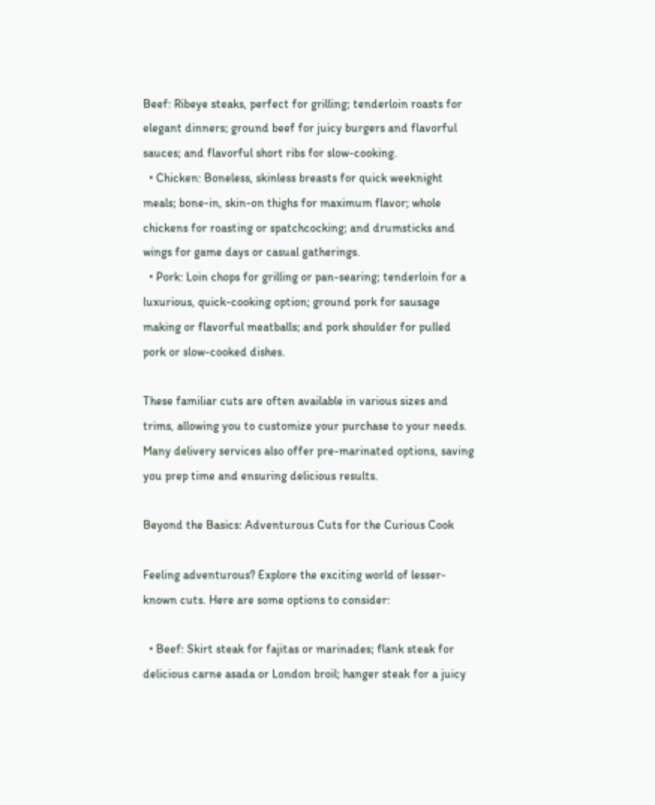Beef: Ribeye steaks, perfect for grilling; tenderloin roasts for elegant dinners; ground beef for juicy burgers and flavorful sauces; and flavorful short ribs for slow-cooking.
  • Chicken: Boneless, skinless breasts for quick weeknight meals; bone-in, skin-on thighs for maximum flavor; whole chickens for roasting or spatchcocking; and drumsticks and wings for game days or casual gatherings.
  • Pork: Loin chops for grilling or pan-searing; tenderloin for a luxurious, quick-cooking option; ground pork for sausage making or flavorful meatballs; and pork shoulder for pulled pork or slow-cooked dishes.

These familiar cuts are often available in various sizes and trims, allowing you to customize your purchase to your needs. Many delivery services also offer pre-marinated options, saving you prep time and ensuring delicious results.

Beyond the Basics: Adventurous Cuts for the Curious Cook

Feeling adventurous? Explore the exciting world of lesser-known cuts. Here are some options to consider:

  • Beef: Skirt steak for fajitas or marinades; flank steak for delicious carne asada or London broil; hanger steak for a juicy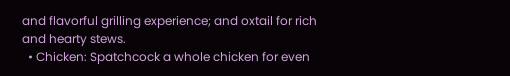and flavorful grilling experience; and oxtail for rich and hearty stews.
  • Chicken: Spatchcock a whole chicken for even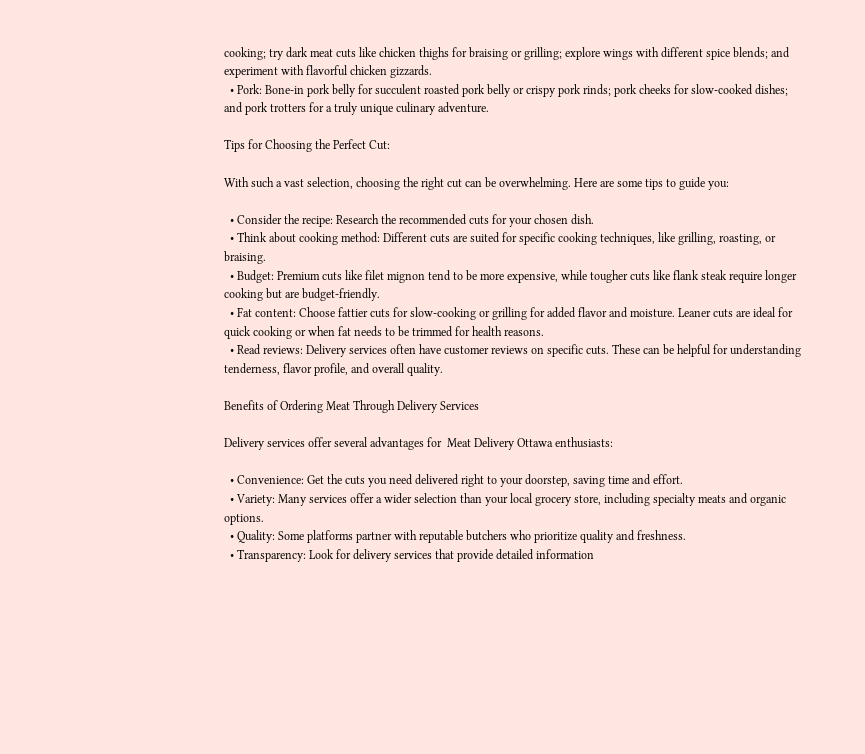cooking; try dark meat cuts like chicken thighs for braising or grilling; explore wings with different spice blends; and experiment with flavorful chicken gizzards.
  • Pork: Bone-in pork belly for succulent roasted pork belly or crispy pork rinds; pork cheeks for slow-cooked dishes; and pork trotters for a truly unique culinary adventure.

Tips for Choosing the Perfect Cut:

With such a vast selection, choosing the right cut can be overwhelming. Here are some tips to guide you:

  • Consider the recipe: Research the recommended cuts for your chosen dish.
  • Think about cooking method: Different cuts are suited for specific cooking techniques, like grilling, roasting, or braising.
  • Budget: Premium cuts like filet mignon tend to be more expensive, while tougher cuts like flank steak require longer cooking but are budget-friendly.
  • Fat content: Choose fattier cuts for slow-cooking or grilling for added flavor and moisture. Leaner cuts are ideal for quick cooking or when fat needs to be trimmed for health reasons.
  • Read reviews: Delivery services often have customer reviews on specific cuts. These can be helpful for understanding tenderness, flavor profile, and overall quality.

Benefits of Ordering Meat Through Delivery Services

Delivery services offer several advantages for  Meat Delivery Ottawa enthusiasts:

  • Convenience: Get the cuts you need delivered right to your doorstep, saving time and effort.
  • Variety: Many services offer a wider selection than your local grocery store, including specialty meats and organic options.
  • Quality: Some platforms partner with reputable butchers who prioritize quality and freshness.
  • Transparency: Look for delivery services that provide detailed information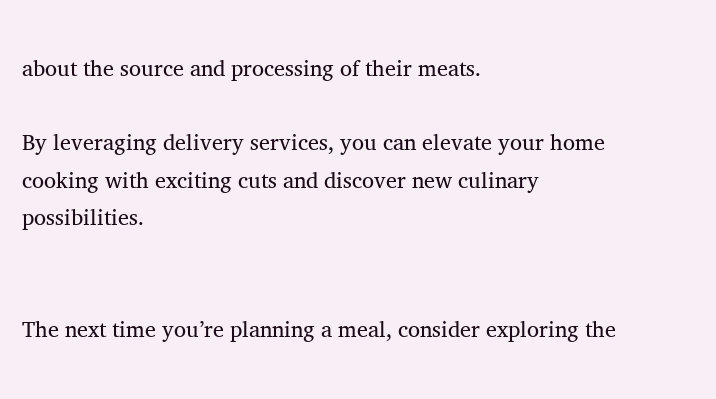about the source and processing of their meats.

By leveraging delivery services, you can elevate your home cooking with exciting cuts and discover new culinary possibilities.


The next time you’re planning a meal, consider exploring the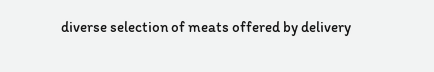diverse selection of meats offered by delivery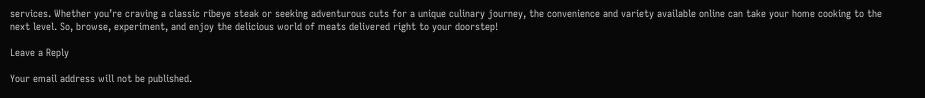services. Whether you’re craving a classic ribeye steak or seeking adventurous cuts for a unique culinary journey, the convenience and variety available online can take your home cooking to the next level. So, browse, experiment, and enjoy the delicious world of meats delivered right to your doorstep!

Leave a Reply

Your email address will not be published.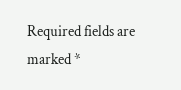Required fields are marked *